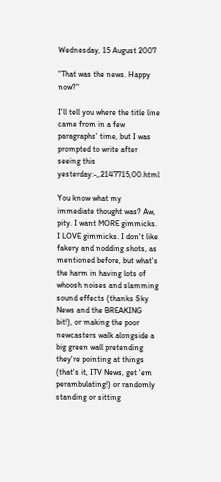Wednesday, 15 August 2007

"That was the news. Happy now?"

I'll tell you where the title line came from in a few paragraphs' time, but I was prompted to write after seeing this yesterday:-,,2147715,00.html

You know what my immediate thought was? Aw, pity. I want MORE gimmicks. I LOVE gimmicks. I don't like fakery and nodding shots, as mentioned before, but what's the harm in having lots of whoosh noises and slamming sound effects (thanks Sky News and the BREAKING bit!), or making the poor newcasters walk alongside a big green wall pretending they're pointing at things (that's it, ITV News, get 'em perambulating!) or randomly standing or sitting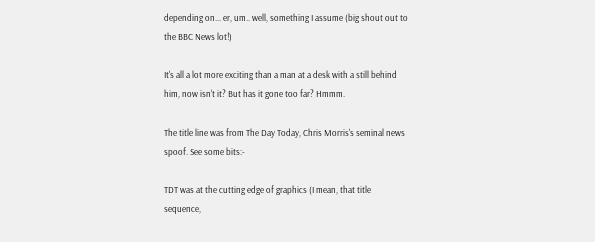depending on... er, um.. well, something I assume (big shout out to the BBC News lot!)

It's all a lot more exciting than a man at a desk with a still behind him, now isn't it? But has it gone too far? Hmmm.

The title line was from The Day Today, Chris Morris's seminal news spoof. See some bits:-

TDT was at the cutting edge of graphics (I mean, that title sequence,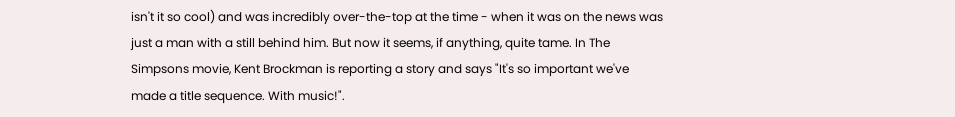isn't it so cool) and was incredibly over-the-top at the time - when it was on the news was just a man with a still behind him. But now it seems, if anything, quite tame. In The Simpsons movie, Kent Brockman is reporting a story and says "It's so important we've made a title sequence. With music!".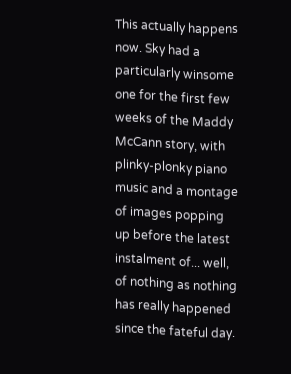This actually happens now. Sky had a particularly winsome one for the first few weeks of the Maddy McCann story, with plinky-plonky piano music and a montage of images popping up before the latest instalment of... well, of nothing as nothing has really happened since the fateful day.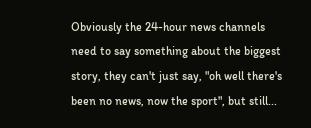Obviously the 24-hour news channels need to say something about the biggest story, they can't just say, "oh well there's been no news, now the sport", but still...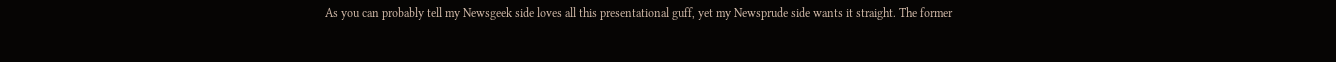As you can probably tell my Newsgeek side loves all this presentational guff, yet my Newsprude side wants it straight. The former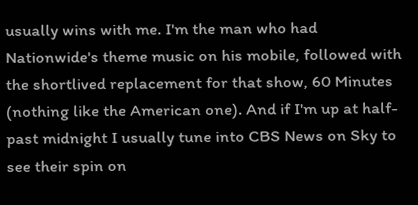usually wins with me. I'm the man who had Nationwide's theme music on his mobile, followed with the shortlived replacement for that show, 60 Minutes (nothing like the American one). And if I'm up at half-past midnight I usually tune into CBS News on Sky to see their spin on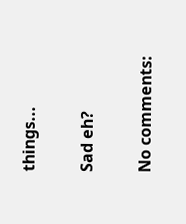things...

Sad eh?

No comments: